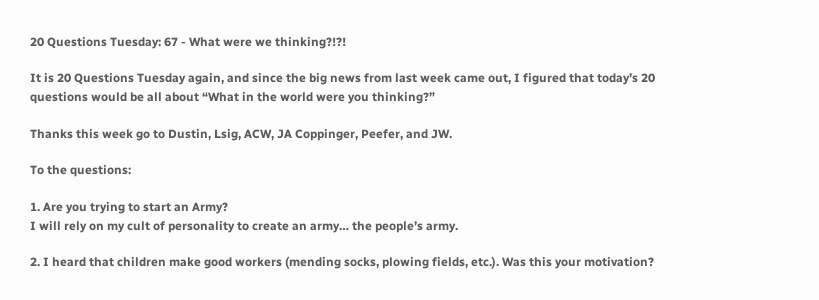20 Questions Tuesday: 67 - What were we thinking?!?!

It is 20 Questions Tuesday again, and since the big news from last week came out, I figured that today’s 20 questions would be all about “What in the world were you thinking?”

Thanks this week go to Dustin, Lsig, ACW, JA Coppinger, Peefer, and JW.

To the questions:

1. Are you trying to start an Army?
I will rely on my cult of personality to create an army… the people’s army.

2. I heard that children make good workers (mending socks, plowing fields, etc.). Was this your motivation?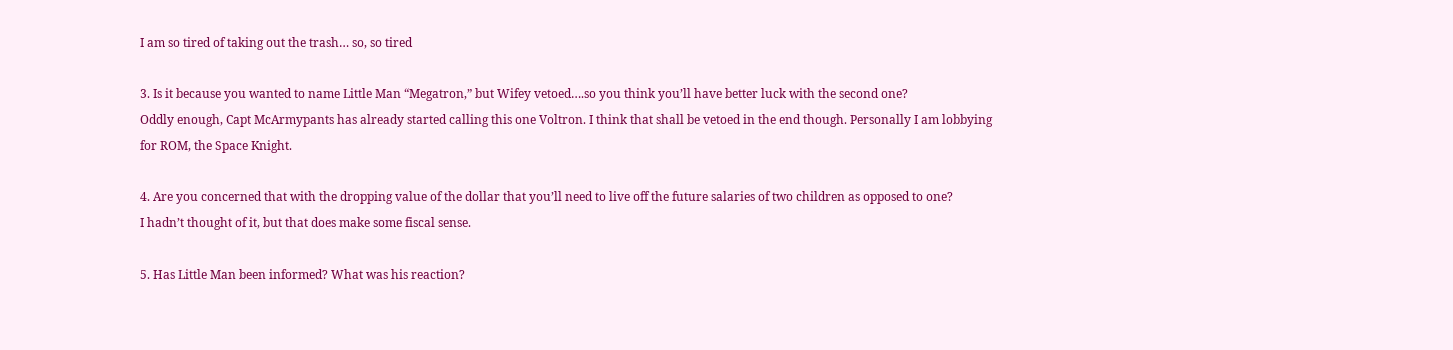I am so tired of taking out the trash… so, so tired

3. Is it because you wanted to name Little Man “Megatron,” but Wifey vetoed….so you think you’ll have better luck with the second one?
Oddly enough, Capt McArmypants has already started calling this one Voltron. I think that shall be vetoed in the end though. Personally I am lobbying for ROM, the Space Knight.

4. Are you concerned that with the dropping value of the dollar that you’ll need to live off the future salaries of two children as opposed to one?
I hadn’t thought of it, but that does make some fiscal sense.

5. Has Little Man been informed? What was his reaction?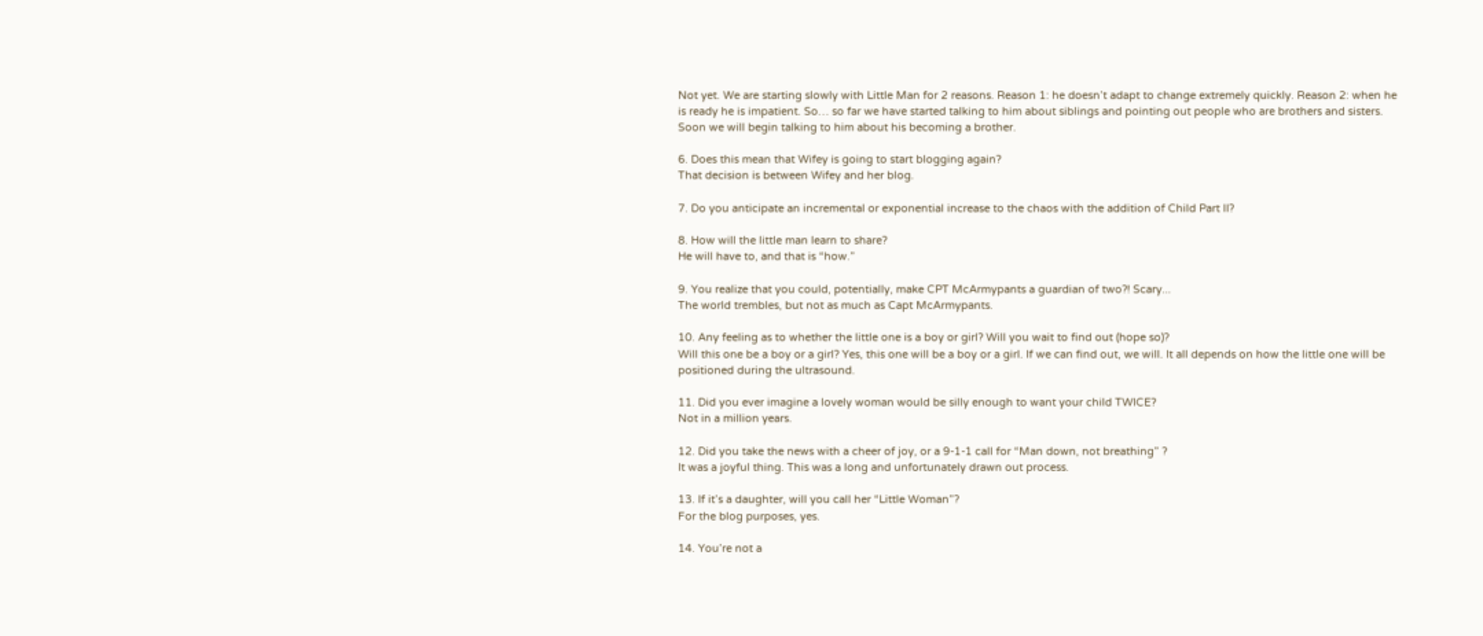Not yet. We are starting slowly with Little Man for 2 reasons. Reason 1: he doesn’t adapt to change extremely quickly. Reason 2: when he is ready he is impatient. So… so far we have started talking to him about siblings and pointing out people who are brothers and sisters. Soon we will begin talking to him about his becoming a brother.

6. Does this mean that Wifey is going to start blogging again?
That decision is between Wifey and her blog.

7. Do you anticipate an incremental or exponential increase to the chaos with the addition of Child Part II?

8. How will the little man learn to share?
He will have to, and that is “how.”

9. You realize that you could, potentially, make CPT McArmypants a guardian of two?! Scary...
The world trembles, but not as much as Capt McArmypants.

10. Any feeling as to whether the little one is a boy or girl? Will you wait to find out (hope so)?
Will this one be a boy or a girl? Yes, this one will be a boy or a girl. If we can find out, we will. It all depends on how the little one will be positioned during the ultrasound.

11. Did you ever imagine a lovely woman would be silly enough to want your child TWICE?
Not in a million years.

12. Did you take the news with a cheer of joy, or a 9-1-1 call for “Man down, not breathing” ?
It was a joyful thing. This was a long and unfortunately drawn out process.

13. If it’s a daughter, will you call her “Little Woman”?
For the blog purposes, yes.

14. You’re not a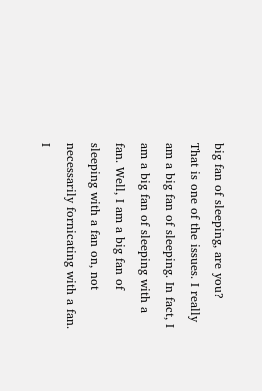big fan of sleeping, are you?
That is one of the issues. I really am a big fan of sleeping. In fact, I am a big fan of sleeping with a fan. Well, I am a big fan of sleeping with a fan on, not necessarily fornicating with a fan. I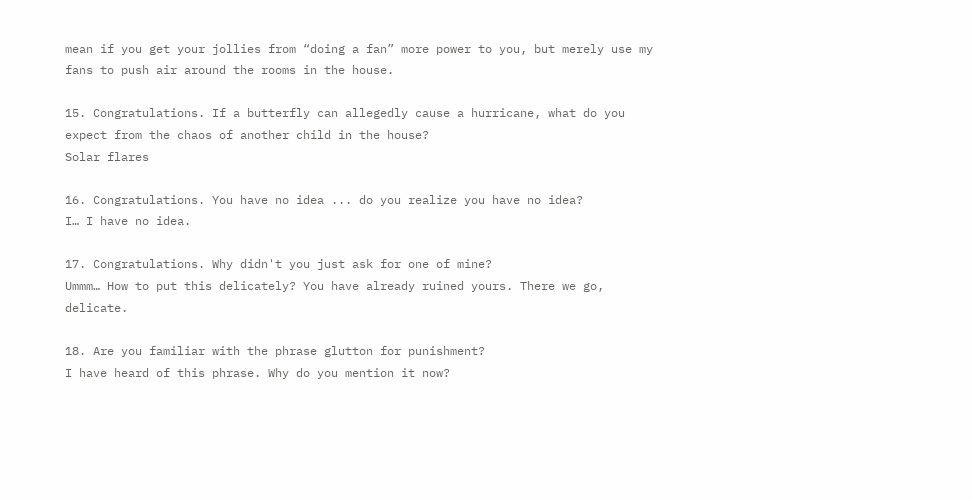mean if you get your jollies from “doing a fan” more power to you, but merely use my fans to push air around the rooms in the house.

15. Congratulations. If a butterfly can allegedly cause a hurricane, what do you expect from the chaos of another child in the house?
Solar flares

16. Congratulations. You have no idea ... do you realize you have no idea?
I… I have no idea.

17. Congratulations. Why didn't you just ask for one of mine?
Ummm… How to put this delicately? You have already ruined yours. There we go, delicate.

18. Are you familiar with the phrase glutton for punishment?
I have heard of this phrase. Why do you mention it now?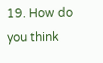19. How do you think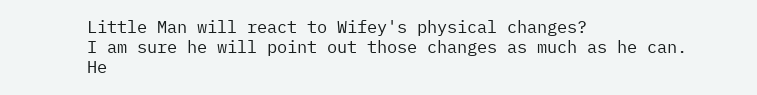Little Man will react to Wifey's physical changes?
I am sure he will point out those changes as much as he can. He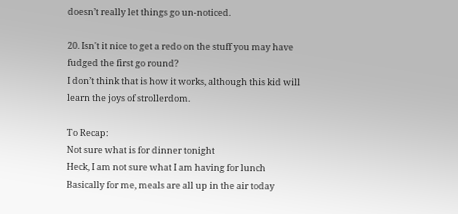doesn’t really let things go un-noticed.

20. Isn't it nice to get a redo on the stuff you may have fudged the first go round?
I don’t think that is how it works, although this kid will learn the joys of strollerdom.

To Recap:
Not sure what is for dinner tonight
Heck, I am not sure what I am having for lunch
Basically for me, meals are all up in the air today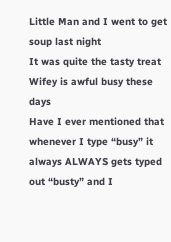Little Man and I went to get soup last night
It was quite the tasty treat
Wifey is awful busy these days
Have I ever mentioned that whenever I type “busy” it always ALWAYS gets typed out “busty” and I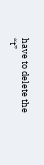have to delete the “t”